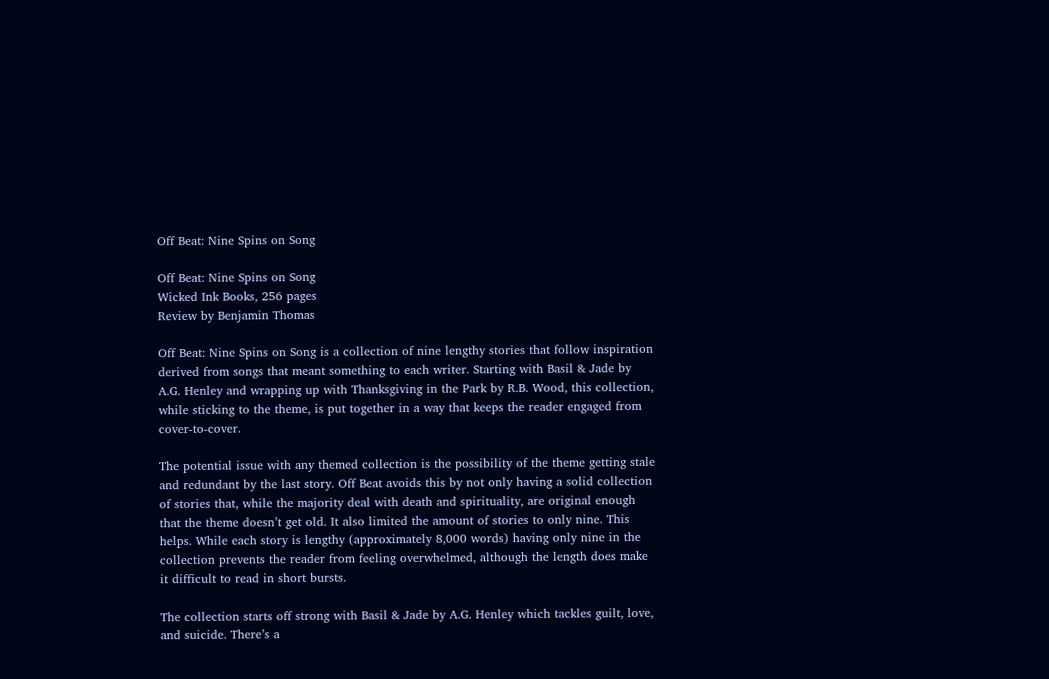Off Beat: Nine Spins on Song

Off Beat: Nine Spins on Song
Wicked Ink Books, 256 pages
Review by Benjamin Thomas

Off Beat: Nine Spins on Song is a collection of nine lengthy stories that follow inspiration derived from songs that meant something to each writer. Starting with Basil & Jade by A.G. Henley and wrapping up with Thanksgiving in the Park by R.B. Wood, this collection, while sticking to the theme, is put together in a way that keeps the reader engaged from cover-to-cover.

The potential issue with any themed collection is the possibility of the theme getting stale and redundant by the last story. Off Beat avoids this by not only having a solid collection of stories that, while the majority deal with death and spirituality, are original enough that the theme doesn’t get old. It also limited the amount of stories to only nine. This helps. While each story is lengthy (approximately 8,000 words) having only nine in the collection prevents the reader from feeling overwhelmed, although the length does make it difficult to read in short bursts.

The collection starts off strong with Basil & Jade by A.G. Henley which tackles guilt, love, and suicide. There’s a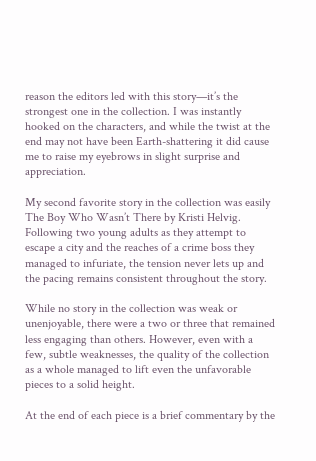reason the editors led with this story—it’s the strongest one in the collection. I was instantly hooked on the characters, and while the twist at the end may not have been Earth-shattering it did cause me to raise my eyebrows in slight surprise and appreciation.

My second favorite story in the collection was easily The Boy Who Wasn’t There by Kristi Helvig. Following two young adults as they attempt to escape a city and the reaches of a crime boss they managed to infuriate, the tension never lets up and the pacing remains consistent throughout the story.

While no story in the collection was weak or unenjoyable, there were a two or three that remained less engaging than others. However, even with a few, subtle weaknesses, the quality of the collection as a whole managed to lift even the unfavorable pieces to a solid height.

At the end of each piece is a brief commentary by the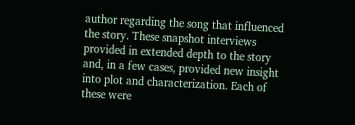author regarding the song that influenced the story. These snapshot interviews provided in extended depth to the story and, in a few cases, provided new insight into plot and characterization. Each of these were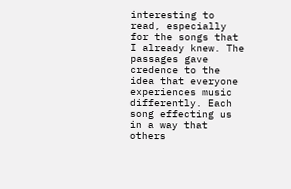interesting to read, especially for the songs that I already knew. The passages gave credence to the idea that everyone experiences music differently. Each song effecting us in a way that others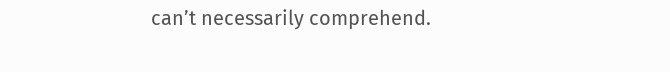can’t necessarily comprehend.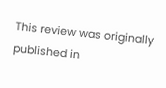This review was originally published in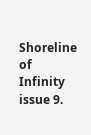Shoreline of Infinity issue 9.